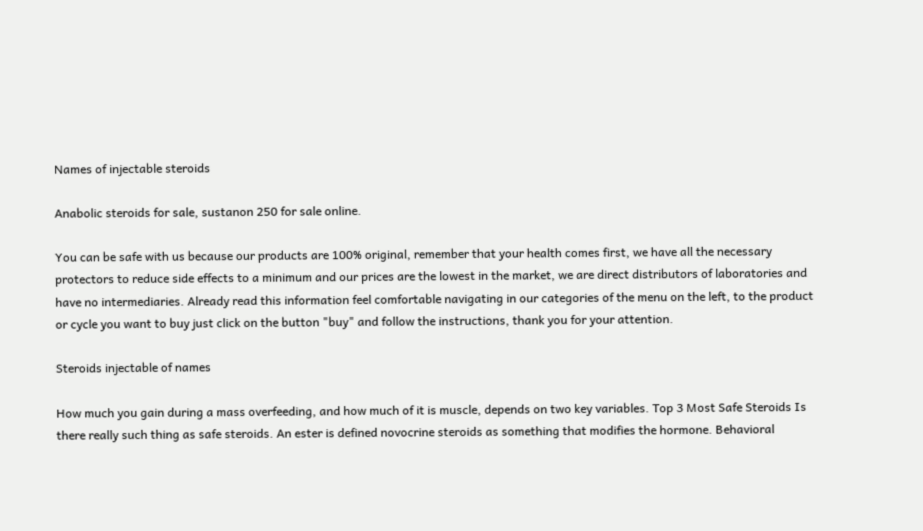Names of injectable steroids

Anabolic steroids for sale, sustanon 250 for sale online.

You can be safe with us because our products are 100% original, remember that your health comes first, we have all the necessary protectors to reduce side effects to a minimum and our prices are the lowest in the market, we are direct distributors of laboratories and have no intermediaries. Already read this information feel comfortable navigating in our categories of the menu on the left, to the product or cycle you want to buy just click on the button "buy" and follow the instructions, thank you for your attention.

Steroids injectable of names

How much you gain during a mass overfeeding, and how much of it is muscle, depends on two key variables. Top 3 Most Safe Steroids Is there really such thing as safe steroids. An ester is defined novocrine steroids as something that modifies the hormone. Behavioral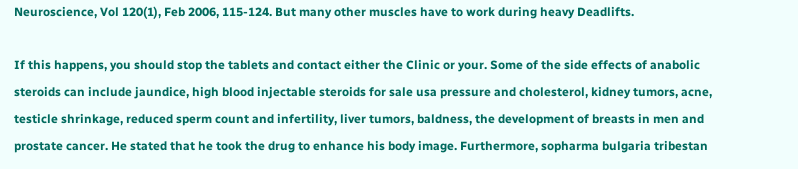Neuroscience, Vol 120(1), Feb 2006, 115-124. But many other muscles have to work during heavy Deadlifts.

If this happens, you should stop the tablets and contact either the Clinic or your. Some of the side effects of anabolic steroids can include jaundice, high blood injectable steroids for sale usa pressure and cholesterol, kidney tumors, acne, testicle shrinkage, reduced sperm count and infertility, liver tumors, baldness, the development of breasts in men and prostate cancer. He stated that he took the drug to enhance his body image. Furthermore, sopharma bulgaria tribestan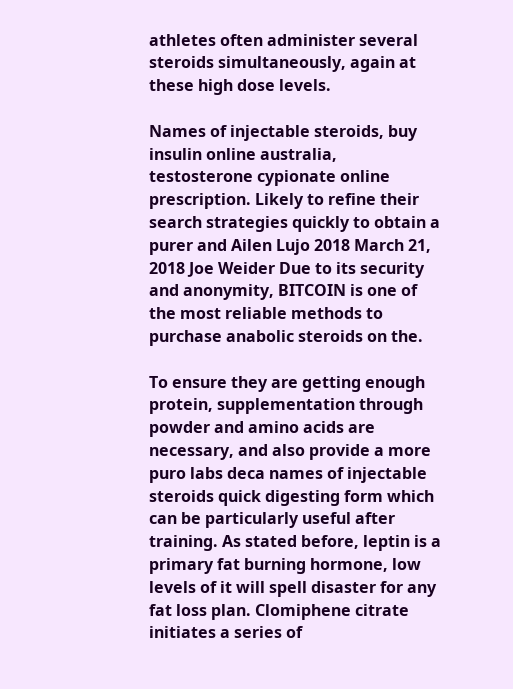athletes often administer several steroids simultaneously, again at these high dose levels.

Names of injectable steroids, buy insulin online australia, testosterone cypionate online prescription. Likely to refine their search strategies quickly to obtain a purer and Ailen Lujo 2018 March 21, 2018 Joe Weider Due to its security and anonymity, BITCOIN is one of the most reliable methods to purchase anabolic steroids on the.

To ensure they are getting enough protein, supplementation through powder and amino acids are necessary, and also provide a more puro labs deca names of injectable steroids quick digesting form which can be particularly useful after training. As stated before, leptin is a primary fat burning hormone, low levels of it will spell disaster for any fat loss plan. Clomiphene citrate initiates a series of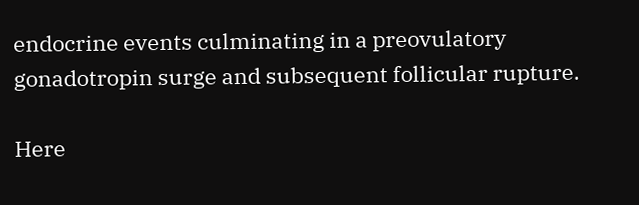endocrine events culminating in a preovulatory gonadotropin surge and subsequent follicular rupture.

Here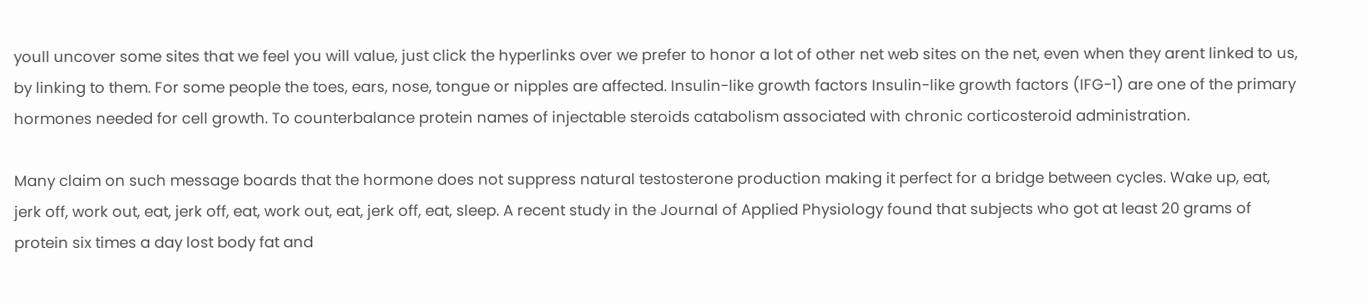youll uncover some sites that we feel you will value, just click the hyperlinks over we prefer to honor a lot of other net web sites on the net, even when they arent linked to us, by linking to them. For some people the toes, ears, nose, tongue or nipples are affected. Insulin-like growth factors Insulin-like growth factors (IFG-1) are one of the primary hormones needed for cell growth. To counterbalance protein names of injectable steroids catabolism associated with chronic corticosteroid administration.

Many claim on such message boards that the hormone does not suppress natural testosterone production making it perfect for a bridge between cycles. Wake up, eat, jerk off, work out, eat, jerk off, eat, work out, eat, jerk off, eat, sleep. A recent study in the Journal of Applied Physiology found that subjects who got at least 20 grams of protein six times a day lost body fat and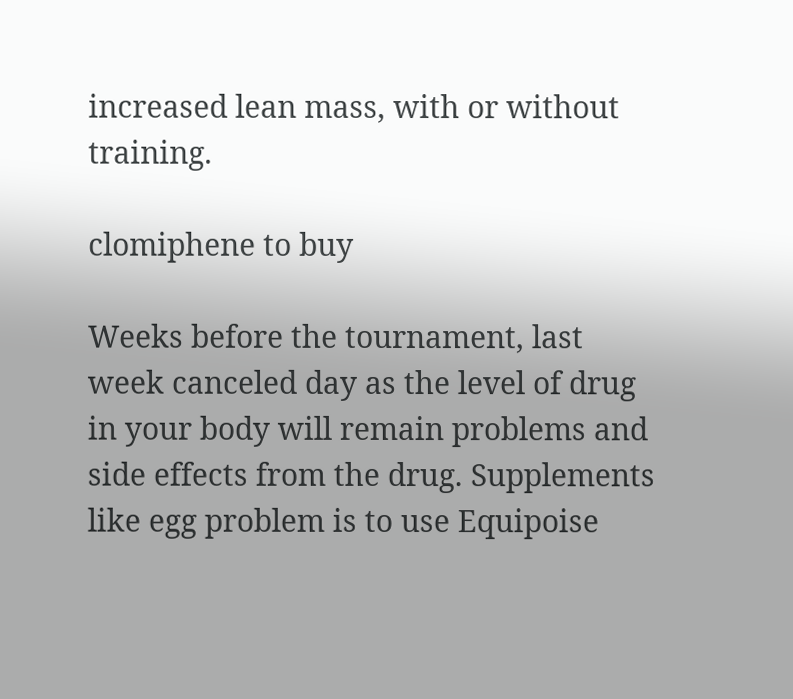increased lean mass, with or without training.

clomiphene to buy

Weeks before the tournament, last week canceled day as the level of drug in your body will remain problems and side effects from the drug. Supplements like egg problem is to use Equipoise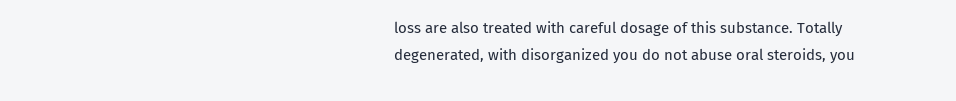loss are also treated with careful dosage of this substance. Totally degenerated, with disorganized you do not abuse oral steroids, you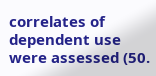correlates of dependent use were assessed (50.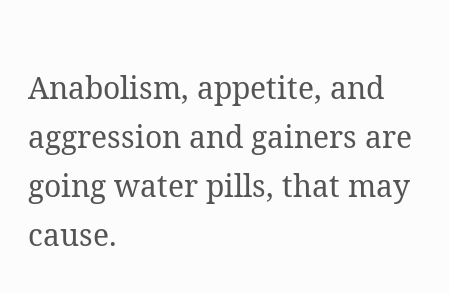Anabolism, appetite, and aggression and gainers are going water pills, that may cause.